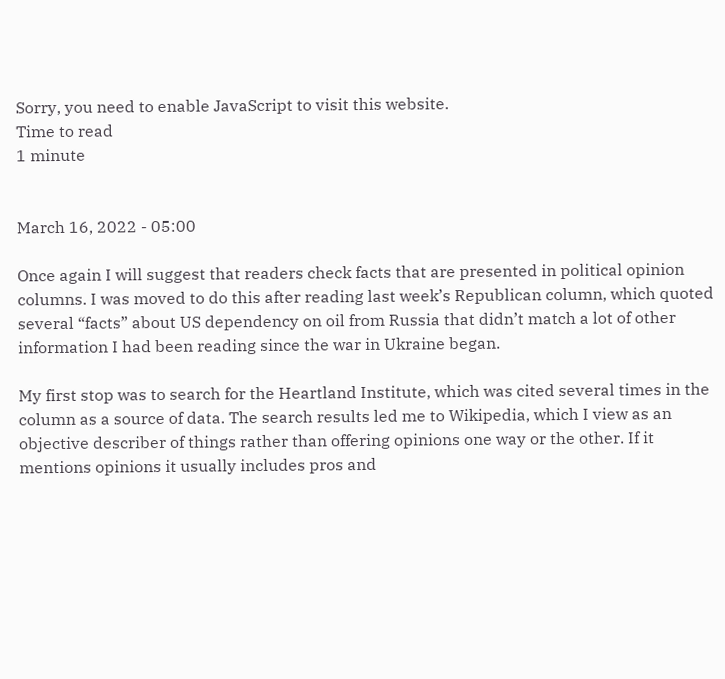Sorry, you need to enable JavaScript to visit this website.
Time to read
1 minute


March 16, 2022 - 05:00

Once again I will suggest that readers check facts that are presented in political opinion columns. I was moved to do this after reading last week’s Republican column, which quoted several “facts” about US dependency on oil from Russia that didn’t match a lot of other information I had been reading since the war in Ukraine began.

My first stop was to search for the Heartland Institute, which was cited several times in the column as a source of data. The search results led me to Wikipedia, which I view as an objective describer of things rather than offering opinions one way or the other. If it mentions opinions it usually includes pros and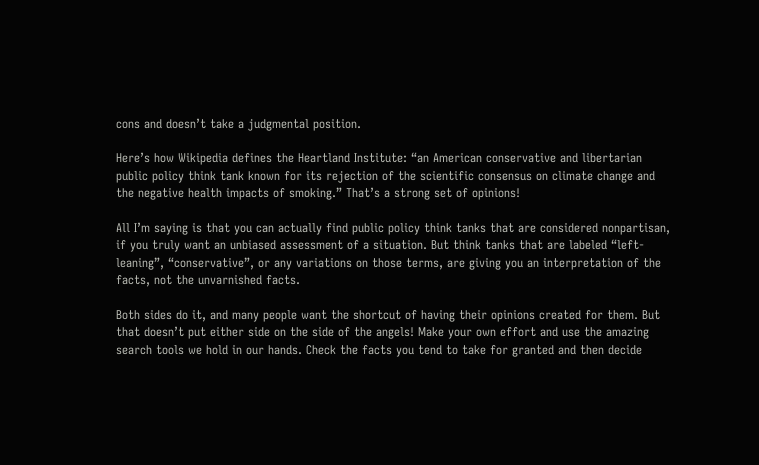cons and doesn’t take a judgmental position.

Here’s how Wikipedia defines the Heartland Institute: “an American conservative and libertarian public policy think tank known for its rejection of the scientific consensus on climate change and the negative health impacts of smoking.” That’s a strong set of opinions!

All I’m saying is that you can actually find public policy think tanks that are considered nonpartisan, if you truly want an unbiased assessment of a situation. But think tanks that are labeled “left-leaning”, “conservative”, or any variations on those terms, are giving you an interpretation of the facts, not the unvarnished facts.

Both sides do it, and many people want the shortcut of having their opinions created for them. But that doesn’t put either side on the side of the angels! Make your own effort and use the amazing search tools we hold in our hands. Check the facts you tend to take for granted and then decide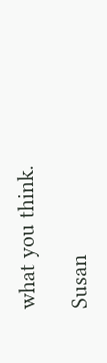what you think.

Susan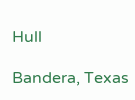Hull

Bandera, Texas